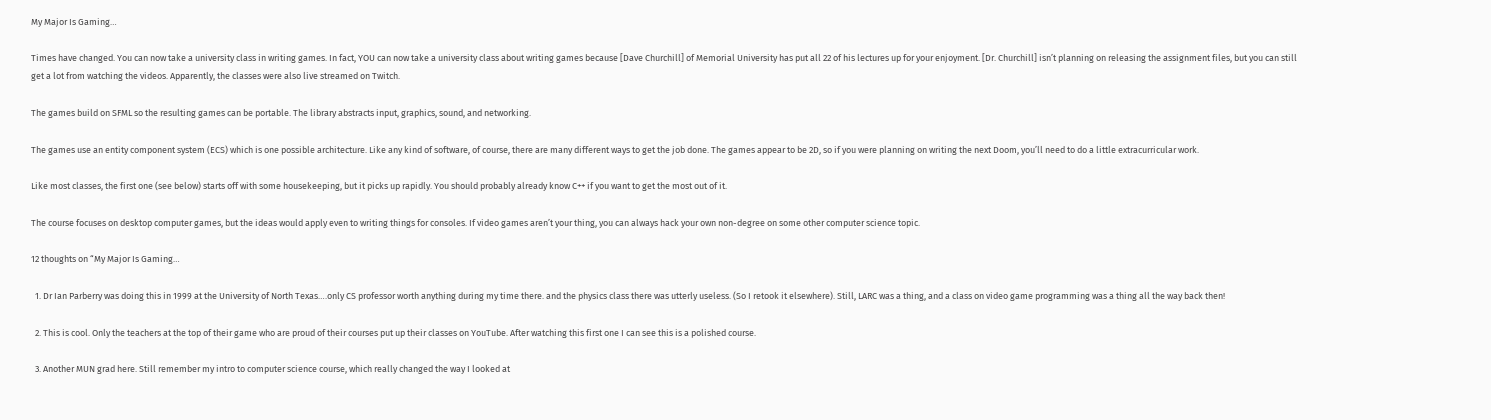My Major Is Gaming…

Times have changed. You can now take a university class in writing games. In fact, YOU can now take a university class about writing games because [Dave Churchill] of Memorial University has put all 22 of his lectures up for your enjoyment. [Dr. Churchill] isn’t planning on releasing the assignment files, but you can still get a lot from watching the videos. Apparently, the classes were also live streamed on Twitch.

The games build on SFML so the resulting games can be portable. The library abstracts input, graphics, sound, and networking.

The games use an entity component system (ECS) which is one possible architecture. Like any kind of software, of course, there are many different ways to get the job done. The games appear to be 2D, so if you were planning on writing the next Doom, you’ll need to do a little extracurricular work.

Like most classes, the first one (see below) starts off with some housekeeping, but it picks up rapidly. You should probably already know C++ if you want to get the most out of it.

The course focuses on desktop computer games, but the ideas would apply even to writing things for consoles. If video games aren’t your thing, you can always hack your own non-degree on some other computer science topic.

12 thoughts on “My Major Is Gaming…

  1. Dr Ian Parberry was doing this in 1999 at the University of North Texas….only CS professor worth anything during my time there. and the physics class there was utterly useless. (So I retook it elsewhere). Still, LARC was a thing, and a class on video game programming was a thing all the way back then!

  2. This is cool. Only the teachers at the top of their game who are proud of their courses put up their classes on YouTube. After watching this first one I can see this is a polished course.

  3. Another MUN grad here. Still remember my intro to computer science course, which really changed the way I looked at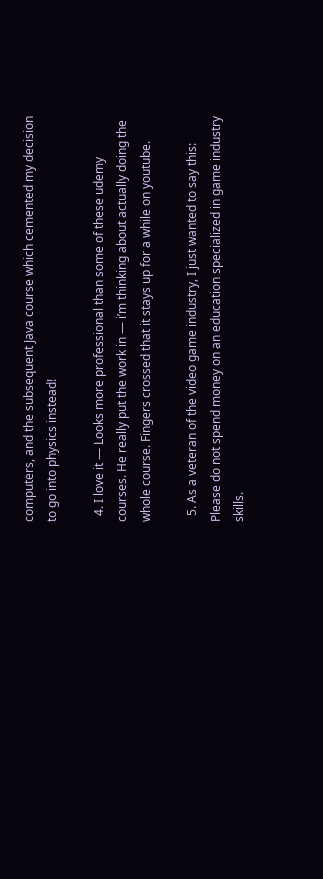computers, and the subsequent Java course which cemented my decision to go into physics instead!

  4. I love it — Looks more professional than some of these udemy courses. He really put the work in — i’m thinking about actually doing the whole course. Fingers crossed that it stays up for a while on youtube.

  5. As a veteran of the video game industry, I just wanted to say this: Please do not spend money on an education specialized in game industry skills.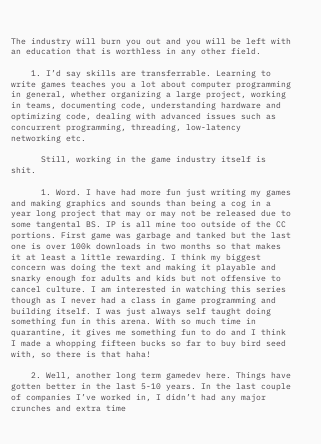The industry will burn you out and you will be left with an education that is worthless in any other field.

    1. I’d say skills are transferrable. Learning to write games teaches you a lot about computer programming in general, whether organizing a large project, working in teams, documenting code, understanding hardware and optimizing code, dealing with advanced issues such as concurrent programming, threading, low-latency networking etc.

      Still, working in the game industry itself is shit.

      1. Word. I have had more fun just writing my games and making graphics and sounds than being a cog in a year long project that may or may not be released due to some tangental BS. IP is all mine too outside of the CC portions. First game was garbage and tanked but the last one is over 100k downloads in two months so that makes it at least a little rewarding. I think my biggest concern was doing the text and making it playable and snarky enough for adults and kids but not offensive to cancel culture. I am interested in watching this series though as I never had a class in game programming and building itself. I was just always self taught doing something fun in this arena. With so much time in quarantine, it gives me something fun to do and I think I made a whopping fifteen bucks so far to buy bird seed with, so there is that haha!

    2. Well, another long term gamedev here. Things have gotten better in the last 5-10 years. In the last couple of companies I’ve worked in, I didn’t had any major crunches and extra time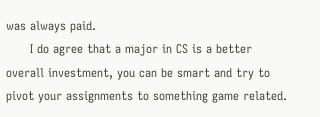was always paid.
      I do agree that a major in CS is a better overall investment, you can be smart and try to pivot your assignments to something game related.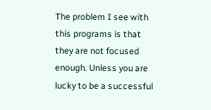The problem I see with this programs is that they are not focused enough. Unless you are lucky to be a successful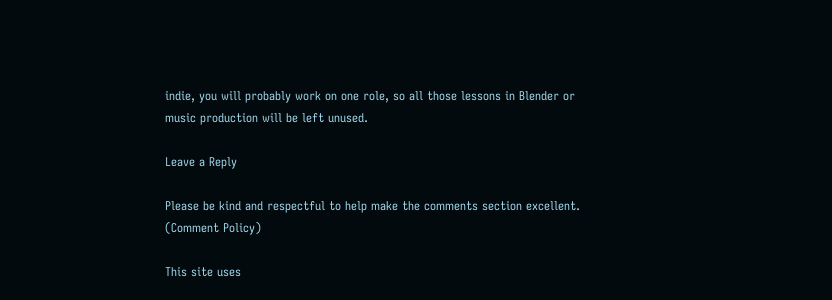indie, you will probably work on one role, so all those lessons in Blender or music production will be left unused.

Leave a Reply

Please be kind and respectful to help make the comments section excellent. (Comment Policy)

This site uses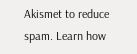Akismet to reduce spam. Learn how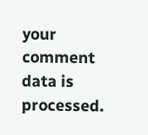your comment data is processed.